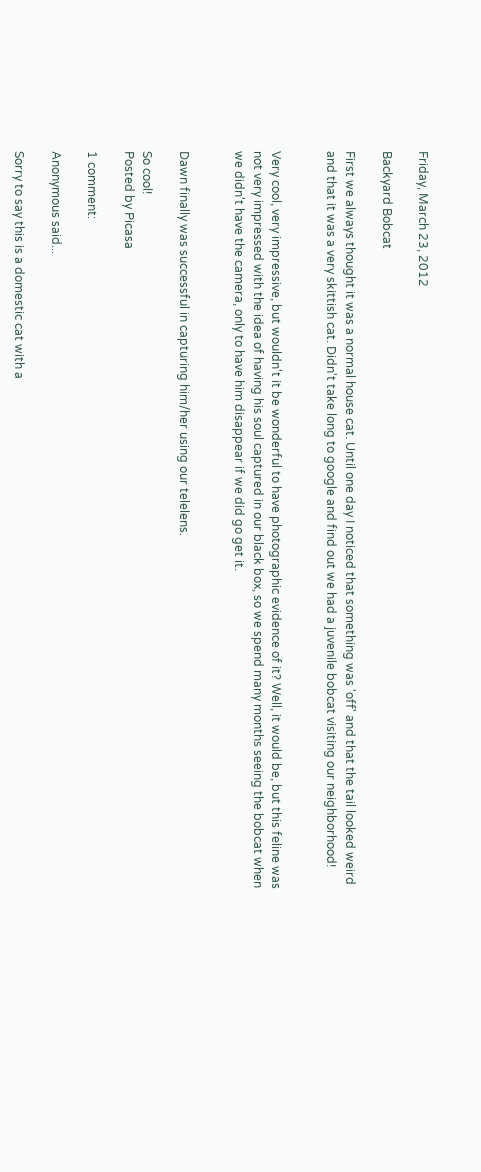Friday, March 23, 2012

Backyard Bobcat

First we always thought it was a normal house cat. Until one day I noticed that something was 'off' and that the tail looked weird and that it was a very skittish cat. Didn't take long to google and find out we had a juvenile bobcat visiting our neighborhood!


Very cool, very impressive, but wouldn't it be wonderful to have photographic evidence of it? Well, it would be, but this feline was not very impressed with the idea of having his soul captured in our black box, so we spend many months seeing the bobcat when we didn't have the camera, only to have him disappear if we did go get it.


Dawn finally was successful in capturing him/her using our telelens.

So cool!
Posted by Picasa

1 comment:

Anonymous said...

Sorry to say this is a domestic cat with a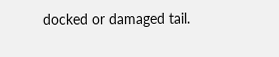docked or damaged tail.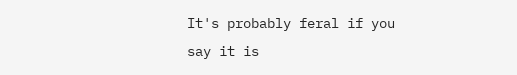It's probably feral if you say it is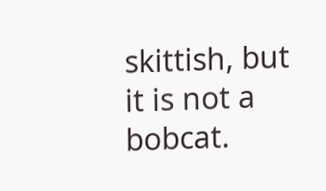skittish, but it is not a bobcat.